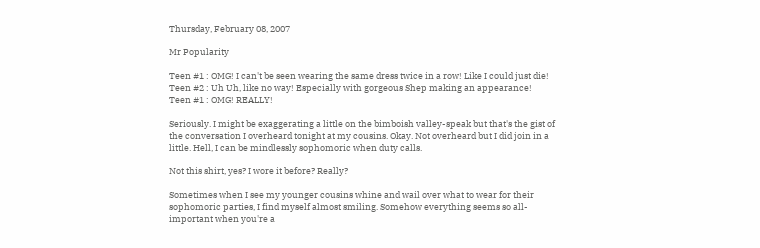Thursday, February 08, 2007

Mr Popularity

Teen #1 : OMG! I can't be seen wearing the same dress twice in a row! Like I could just die!
Teen #2 : Uh Uh, like no way! Especially with gorgeous Shep making an appearance!
Teen #1 : OMG! REALLY!

Seriously. I might be exaggerating a little on the bimboish valley-speak but that's the gist of the conversation I overheard tonight at my cousins. Okay. Not overheard but I did join in a little. Hell, I can be mindlessly sophomoric when duty calls.

Not this shirt, yes? I wore it before? Really?

Sometimes when I see my younger cousins whine and wail over what to wear for their sophomoric parties, I find myself almost smiling. Somehow everything seems so all-important when you're a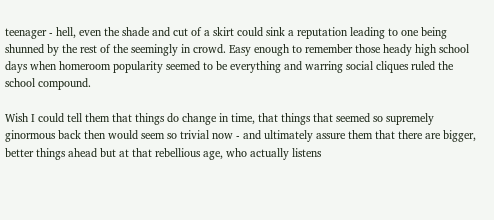teenager - hell, even the shade and cut of a skirt could sink a reputation leading to one being shunned by the rest of the seemingly in crowd. Easy enough to remember those heady high school days when homeroom popularity seemed to be everything and warring social cliques ruled the school compound.

Wish I could tell them that things do change in time, that things that seemed so supremely ginormous back then would seem so trivial now - and ultimately assure them that there are bigger, better things ahead but at that rebellious age, who actually listens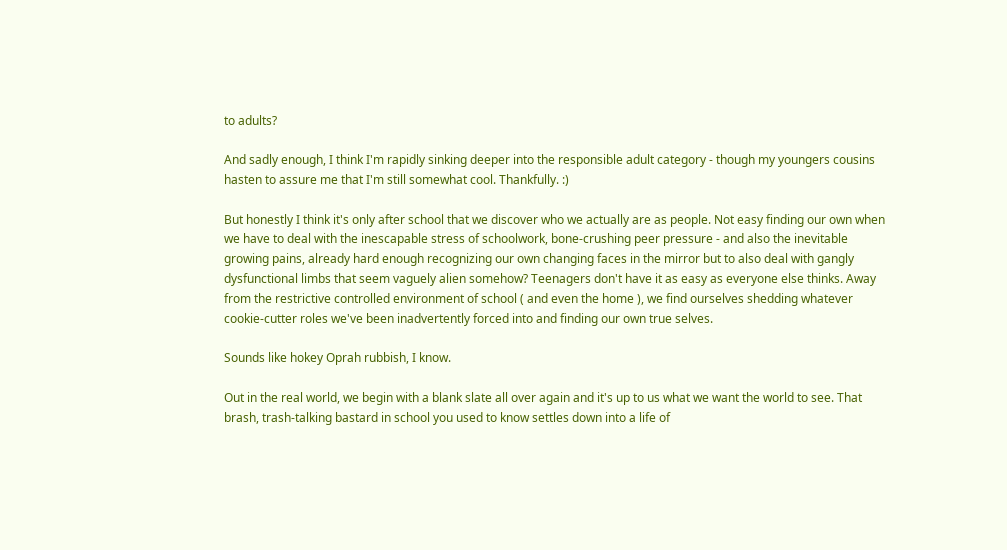to adults?

And sadly enough, I think I'm rapidly sinking deeper into the responsible adult category - though my youngers cousins hasten to assure me that I'm still somewhat cool. Thankfully. :)

But honestly I think it's only after school that we discover who we actually are as people. Not easy finding our own when we have to deal with the inescapable stress of schoolwork, bone-crushing peer pressure - and also the inevitable growing pains, already hard enough recognizing our own changing faces in the mirror but to also deal with gangly dysfunctional limbs that seem vaguely alien somehow? Teenagers don't have it as easy as everyone else thinks. Away from the restrictive controlled environment of school ( and even the home ), we find ourselves shedding whatever cookie-cutter roles we've been inadvertently forced into and finding our own true selves.

Sounds like hokey Oprah rubbish, I know.

Out in the real world, we begin with a blank slate all over again and it's up to us what we want the world to see. That brash, trash-talking bastard in school you used to know settles down into a life of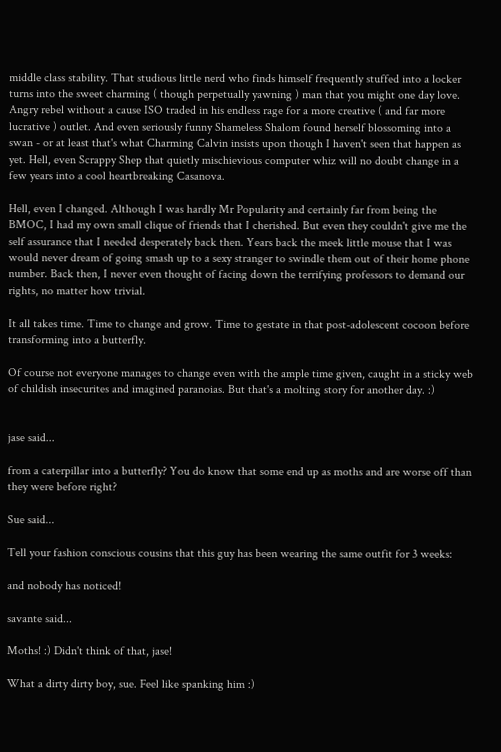middle class stability. That studious little nerd who finds himself frequently stuffed into a locker turns into the sweet charming ( though perpetually yawning ) man that you might one day love. Angry rebel without a cause ISO traded in his endless rage for a more creative ( and far more lucrative ) outlet. And even seriously funny Shameless Shalom found herself blossoming into a swan - or at least that's what Charming Calvin insists upon though I haven't seen that happen as yet. Hell, even Scrappy Shep that quietly mischievious computer whiz will no doubt change in a few years into a cool heartbreaking Casanova.

Hell, even I changed. Although I was hardly Mr Popularity and certainly far from being the BMOC, I had my own small clique of friends that I cherished. But even they couldn't give me the self assurance that I needed desperately back then. Years back the meek little mouse that I was would never dream of going smash up to a sexy stranger to swindle them out of their home phone number. Back then, I never even thought of facing down the terrifying professors to demand our rights, no matter how trivial.

It all takes time. Time to change and grow. Time to gestate in that post-adolescent cocoon before transforming into a butterfly.

Of course not everyone manages to change even with the ample time given, caught in a sticky web of childish insecurites and imagined paranoias. But that's a molting story for another day. :)


jase said...

from a caterpillar into a butterfly? You do know that some end up as moths and are worse off than they were before right?

Sue said...

Tell your fashion conscious cousins that this guy has been wearing the same outfit for 3 weeks:

and nobody has noticed!

savante said...

Moths! :) Didn't think of that, jase!

What a dirty dirty boy, sue. Feel like spanking him :)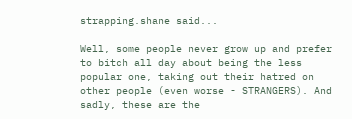strapping.shane said...

Well, some people never grow up and prefer to bitch all day about being the less popular one, taking out their hatred on other people (even worse - STRANGERS). And sadly, these are the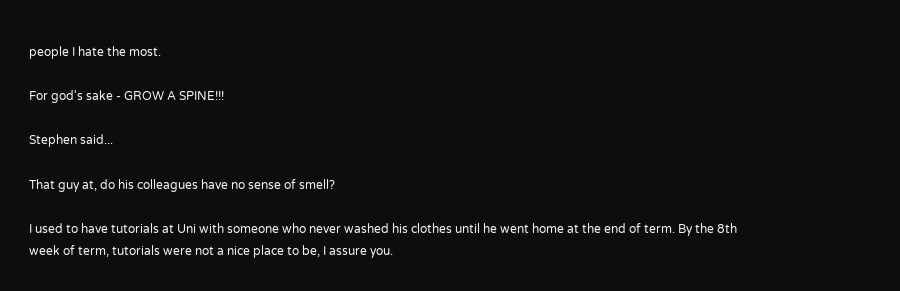people I hate the most.

For god's sake - GROW A SPINE!!!

Stephen said...

That guy at, do his colleagues have no sense of smell?

I used to have tutorials at Uni with someone who never washed his clothes until he went home at the end of term. By the 8th week of term, tutorials were not a nice place to be, I assure you.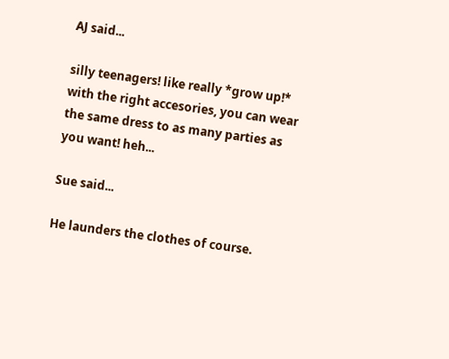AJ said...

silly teenagers! like really *grow up!* with the right accesories, you can wear the same dress to as many parties as you want! heh...

Sue said...

He launders the clothes of course.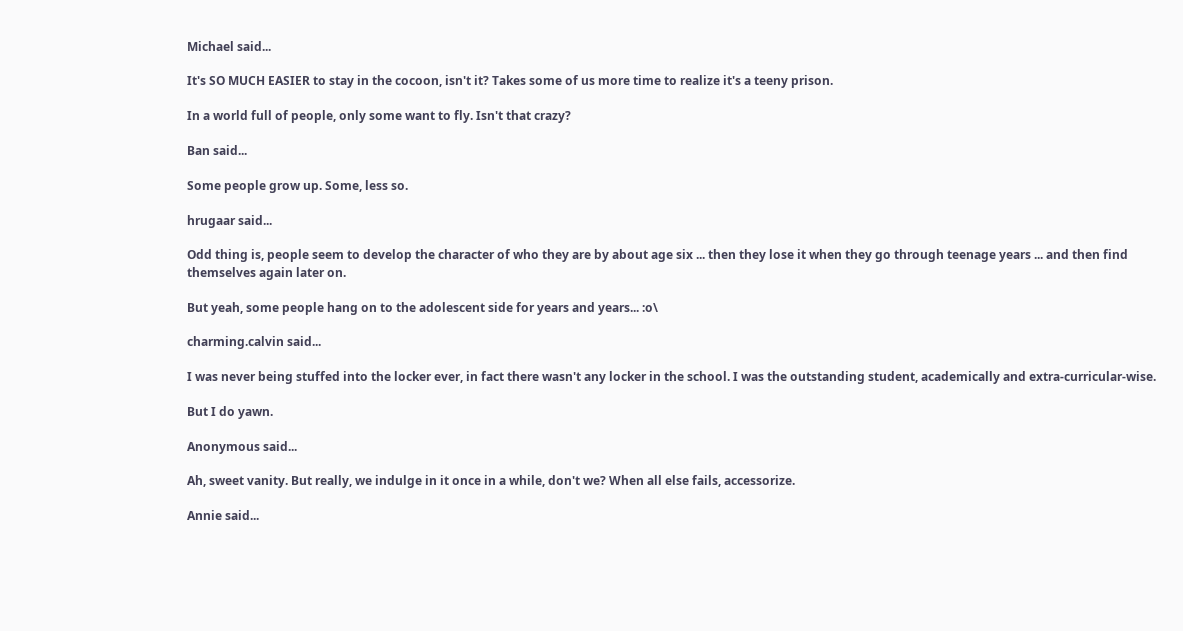Michael said...

It's SO MUCH EASIER to stay in the cocoon, isn't it? Takes some of us more time to realize it's a teeny prison.

In a world full of people, only some want to fly. Isn't that crazy?

Ban said...

Some people grow up. Some, less so.

hrugaar said...

Odd thing is, people seem to develop the character of who they are by about age six ... then they lose it when they go through teenage years ... and then find themselves again later on.

But yeah, some people hang on to the adolescent side for years and years... :o\

charming.calvin said...

I was never being stuffed into the locker ever, in fact there wasn't any locker in the school. I was the outstanding student, academically and extra-curricular-wise.

But I do yawn.

Anonymous said...

Ah, sweet vanity. But really, we indulge in it once in a while, don't we? When all else fails, accessorize.

Annie said...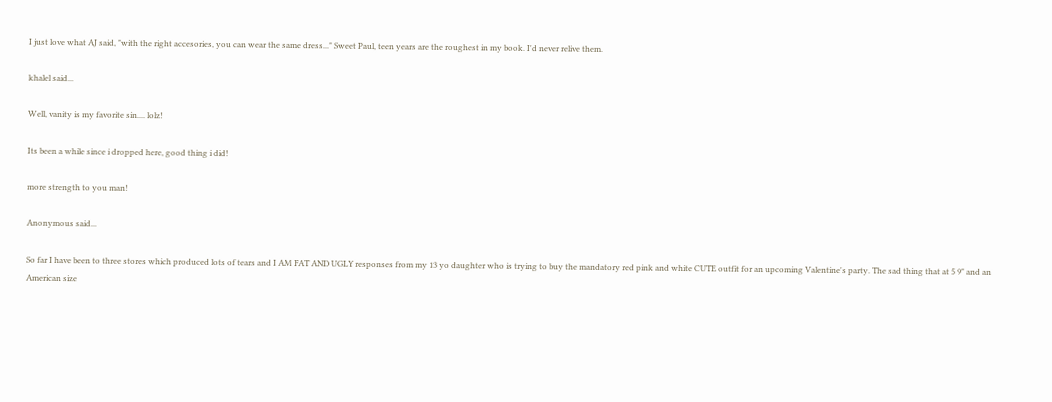I just love what AJ said, "with the right accesories, you can wear the same dress..." Sweet Paul, teen years are the roughest in my book. I'd never relive them.

khalel said...

Well, vanity is my favorite sin.... lolz!

Its been a while since i dropped here, good thing i did!

more strength to you man!

Anonymous said...

So far I have been to three stores which produced lots of tears and I AM FAT AND UGLY responses from my 13 yo daughter who is trying to buy the mandatory red pink and white CUTE outfit for an upcoming Valentine's party. The sad thing that at 5 9" and an American size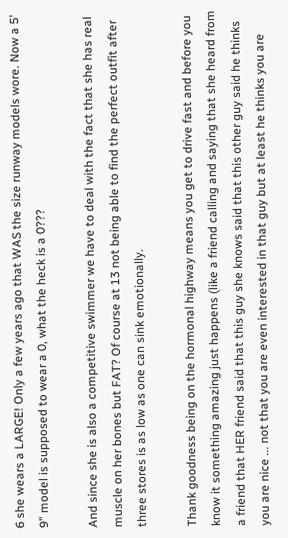6 she wears a LARGE! Only a few years ago that WAS the size runway models wore. Now a 5' 9" model is supposed to wear a 0, what the heck is a 0???

And since she is also a competitive swimmer we have to deal with the fact that she has real muscle on her bones but FAT? Of course at 13 not being able to find the perfect outfit after three stores is as low as one can sink emotionally.

Thank goodness being on the hormonal highway means you get to drive fast and before you know it something amazing just happens (like a friend calling and saying that she heard from a friend that HER friend said that this guy she knows said that this other guy said he thinks you are nice ... not that you are even interested in that guy but at least he thinks you are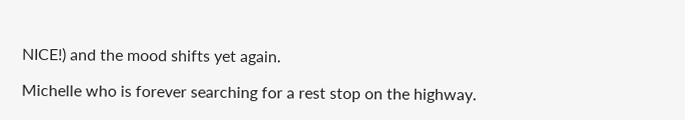NICE!) and the mood shifts yet again.

Michelle who is forever searching for a rest stop on the highway.